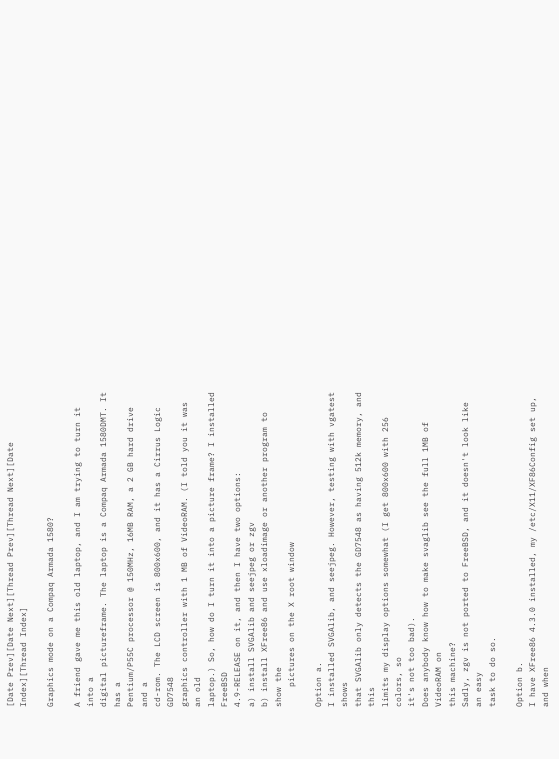[Date Prev][Date Next][Thread Prev][Thread Next][Date Index][Thread Index]

Graphics mode on a Compaq Armada 1580?

A friend gave me this old laptop, and I am trying to turn it into a
digital pictureframe. The laptop is a Compaq Armada 1580DMT. It has a
Pentium/P55C processor @ 150MHz, 16MB RAM, a 2 GB hard drive and a
cd-rom. The LCD screen is 800x600, and it has a Cirrus Logic GD7548
graphics controller with 1 MB of VideoRAM. (I told you it was an old
laptop.) So, how do I turn it into a picture frame? I installed FreeBSD
4.9-RELEASE on it, and then I have two options:
a) install SVGAlib and seejpeg or zgv
b) install XFree86 and use xloadimage or another program to show the
    pictures on the X root window

Option a.
I installed SVGAlib, and seejpeg. However, testing with vgatest shows
that SVGAlib only detects the GD7548 as having 512k memory, and this
limits my display options somewhat (I get 800x600 with 256 colors, so
it's not too bad).
Does anybody know how to make svaglib see the full 1MB of VideoRAM on
this machine?
Sadly, zgv is not ported to FreeBSD, and it doesn't look like an easy
task to do so.

Option b.
I have XFree86 4.3.0 installed, my /etc/X11/XF86Config set up, and when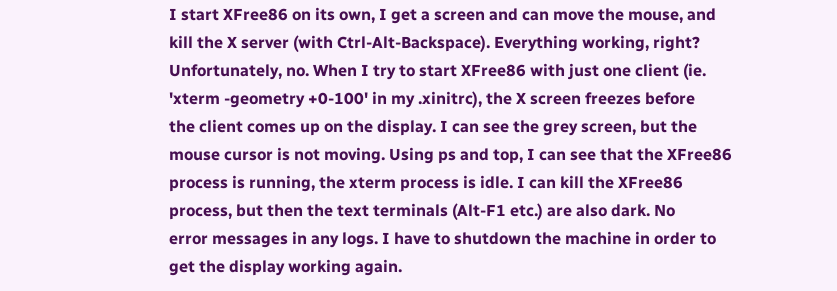I start XFree86 on its own, I get a screen and can move the mouse, and
kill the X server (with Ctrl-Alt-Backspace). Everything working, right?
Unfortunately, no. When I try to start XFree86 with just one client (ie.
'xterm -geometry +0-100' in my .xinitrc), the X screen freezes before
the client comes up on the display. I can see the grey screen, but the
mouse cursor is not moving. Using ps and top, I can see that the XFree86
process is running, the xterm process is idle. I can kill the XFree86
process, but then the text terminals (Alt-F1 etc.) are also dark. No
error messages in any logs. I have to shutdown the machine in order to
get the display working again.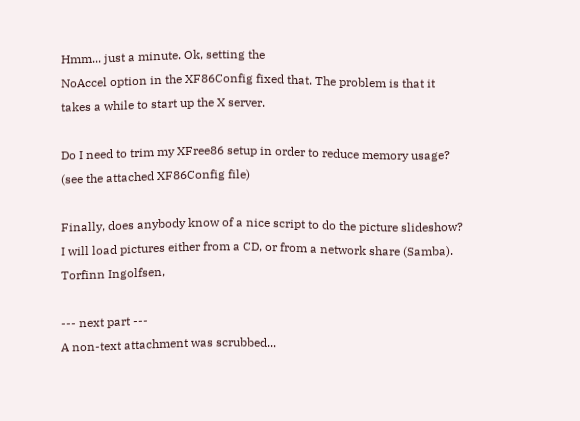Hmm... just a minute. Ok, setting the
NoAccel option in the XF86Config fixed that. The problem is that it
takes a while to start up the X server.

Do I need to trim my XFree86 setup in order to reduce memory usage?
(see the attached XF86Config file)

Finally, does anybody know of a nice script to do the picture slideshow?
I will load pictures either from a CD, or from a network share (Samba).
Torfinn Ingolfsen,

--- next part ---
A non-text attachment was scrubbed...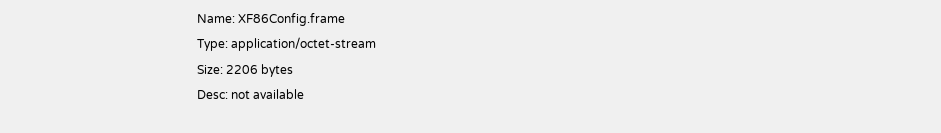Name: XF86Config.frame
Type: application/octet-stream
Size: 2206 bytes
Desc: not available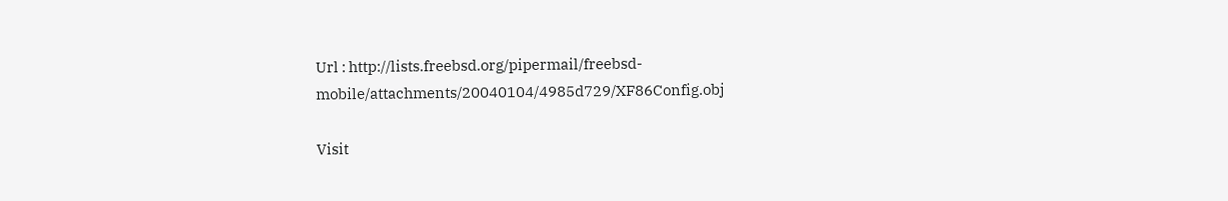Url : http://lists.freebsd.org/pipermail/freebsd-mobile/attachments/20040104/4985d729/XF86Config.obj

Visit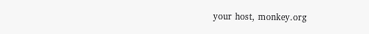your host, monkey.org